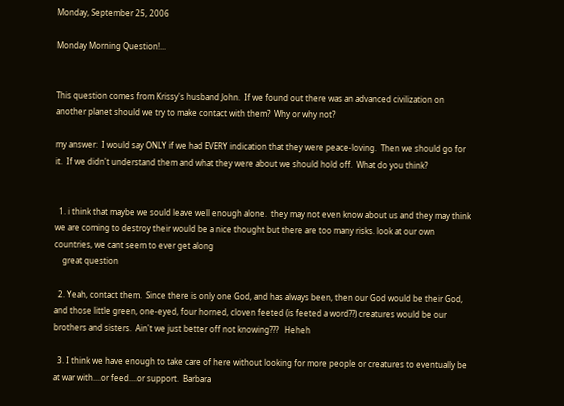Monday, September 25, 2006

Monday Morning Question!...


This question comes from Krissy's husband John.  If we found out there was an advanced civilization on another planet should we try to make contact with them?  Why or why not?

my answer:  I would say ONLY if we had EVERY indication that they were peace-loving.  Then we should go for it.  If we didn't understand them and what they were about we should hold off.  What do you think?


  1. i think that maybe we sould leave well enough alone.  they may not even know about us and they may think we are coming to destroy their would be a nice thought but there are too many risks. look at our own countries, we cant seem to ever get along
    great question

  2. Yeah, contact them.  Since there is only one God, and has always been, then our God would be their God, and those little green, one-eyed, four horned, cloven feeted (is feeted a word??) creatures would be our brothers and sisters.  Ain't we just better off not knowing???   Heheh

  3. I think we have enough to take care of here without looking for more people or creatures to eventually be at war with....or feed....or support.  Barbara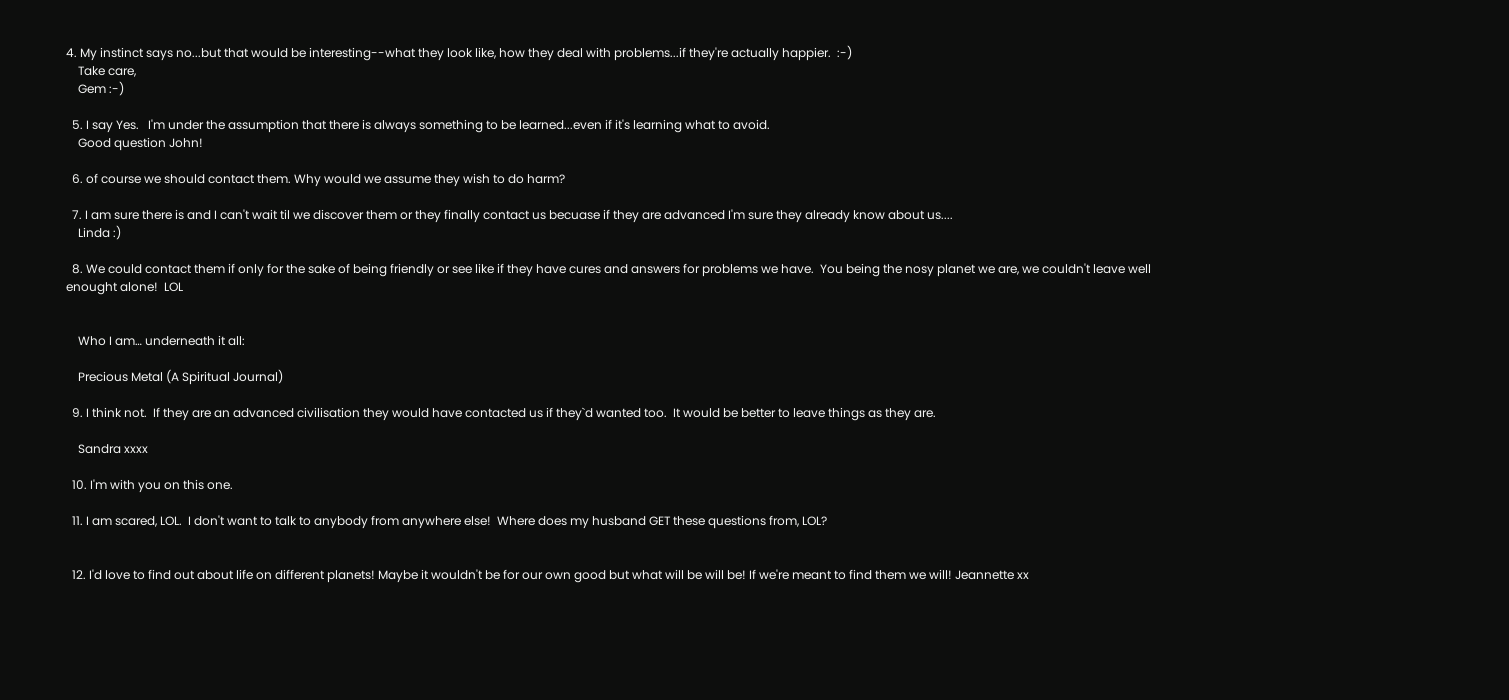4. My instinct says no...but that would be interesting--what they look like, how they deal with problems...if they're actually happier.  :-)
    Take care,
    Gem :-)

  5. I say Yes.   I'm under the assumption that there is always something to be learned...even if it's learning what to avoid.
    Good question John!

  6. of course we should contact them. Why would we assume they wish to do harm?

  7. I am sure there is and I can't wait til we discover them or they finally contact us becuase if they are advanced I'm sure they already know about us....
    Linda :)

  8. We could contact them if only for the sake of being friendly or see like if they have cures and answers for problems we have.  You being the nosy planet we are, we couldn't leave well enought alone!  LOL


    Who I am… underneath it all:

    Precious Metal (A Spiritual Journal)

  9. I think not.  If they are an advanced civilisation they would have contacted us if they`d wanted too.  It would be better to leave things as they are.

    Sandra xxxx

  10. I'm with you on this one.

  11. I am scared, LOL.  I don't want to talk to anybody from anywhere else!  Where does my husband GET these questions from, LOL?


  12. I'd love to find out about life on different planets! Maybe it wouldn't be for our own good but what will be will be! If we're meant to find them we will! Jeannette xx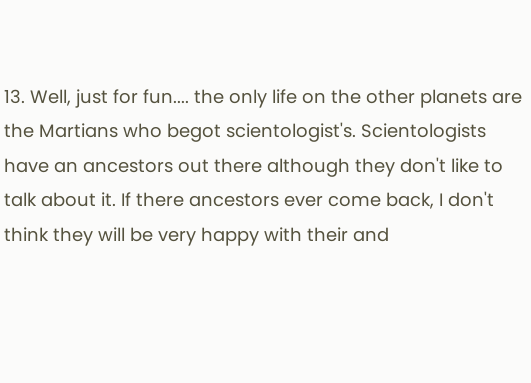13. Well, just for fun.... the only life on the other planets are the Martians who begot scientologist's. Scientologists have an ancestors out there although they don't like to talk about it. If there ancestors ever come back, I don't think they will be very happy with their and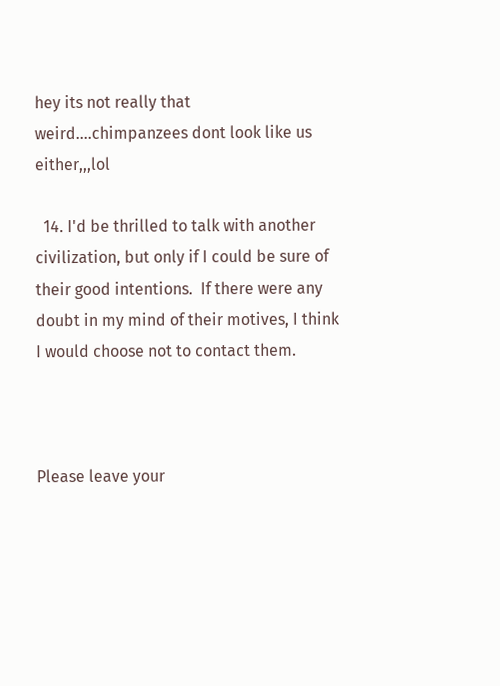hey its not really that weird....chimpanzees dont look like us either,,,lol

  14. I'd be thrilled to talk with another civilization, but only if I could be sure of their good intentions.  If there were any doubt in my mind of their motives, I think I would choose not to contact them.



Please leave your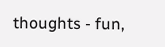thoughts - fun,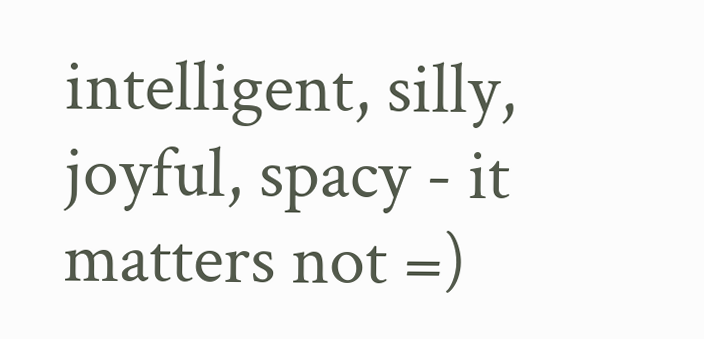intelligent, silly, joyful, spacy - it matters not =)